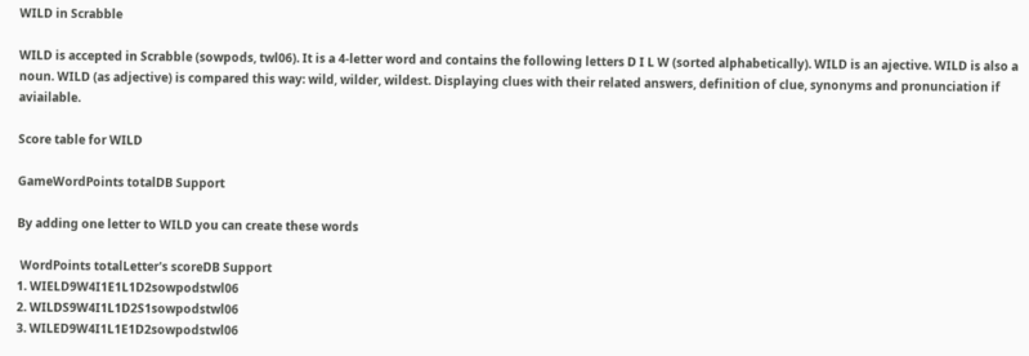WILD in Scrabble

WILD is accepted in Scrabble (sowpods, twl06). It is a 4-letter word and contains the following letters D I L W (sorted alphabetically). WILD is an ajective. WILD is also a noun. WILD (as adjective) is compared this way: wild, wilder, wildest. Displaying clues with their related answers, definition of clue, synonyms and pronunciation if aviailable.

Score table for WILD

GameWordPoints totalDB Support

By adding one letter to WILD you can create these words

 WordPoints totalLetter's scoreDB Support
1. WIELD9W4I1E1L1D2sowpodstwl06
2. WILDS9W4I1L1D2S1sowpodstwl06
3. WILED9W4I1L1E1D2sowpodstwl06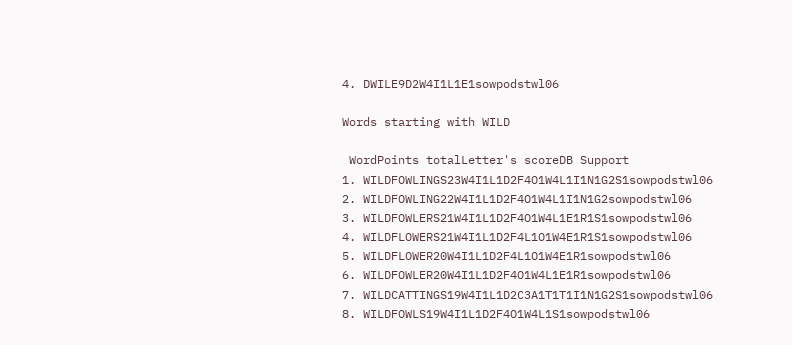4. DWILE9D2W4I1L1E1sowpodstwl06

Words starting with WILD

 WordPoints totalLetter's scoreDB Support
1. WILDFOWLINGS23W4I1L1D2F4O1W4L1I1N1G2S1sowpodstwl06
2. WILDFOWLING22W4I1L1D2F4O1W4L1I1N1G2sowpodstwl06
3. WILDFOWLERS21W4I1L1D2F4O1W4L1E1R1S1sowpodstwl06
4. WILDFLOWERS21W4I1L1D2F4L1O1W4E1R1S1sowpodstwl06
5. WILDFLOWER20W4I1L1D2F4L1O1W4E1R1sowpodstwl06
6. WILDFOWLER20W4I1L1D2F4O1W4L1E1R1sowpodstwl06
7. WILDCATTINGS19W4I1L1D2C3A1T1T1I1N1G2S1sowpodstwl06
8. WILDFOWLS19W4I1L1D2F4O1W4L1S1sowpodstwl06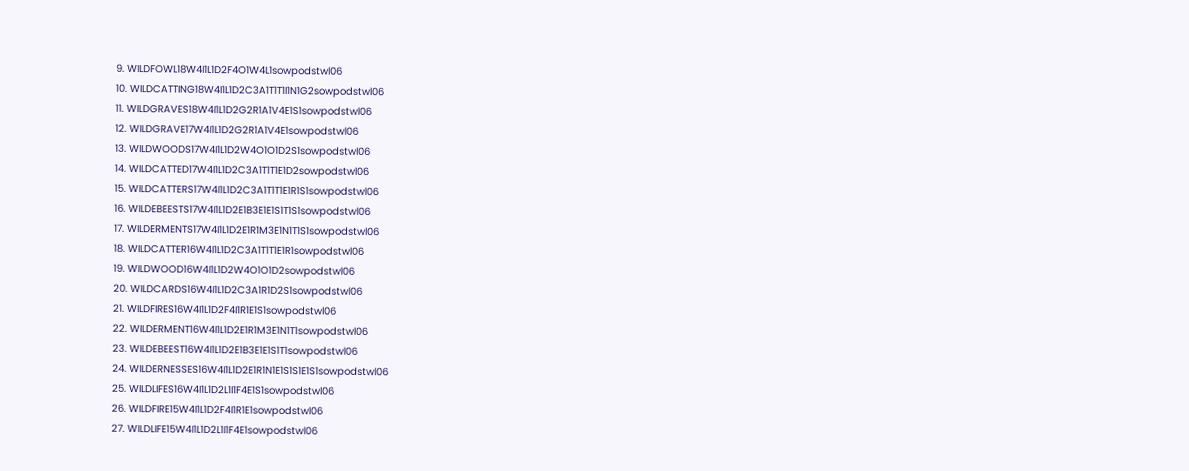9. WILDFOWL18W4I1L1D2F4O1W4L1sowpodstwl06
10. WILDCATTING18W4I1L1D2C3A1T1T1I1N1G2sowpodstwl06
11. WILDGRAVES18W4I1L1D2G2R1A1V4E1S1sowpodstwl06
12. WILDGRAVE17W4I1L1D2G2R1A1V4E1sowpodstwl06
13. WILDWOODS17W4I1L1D2W4O1O1D2S1sowpodstwl06
14. WILDCATTED17W4I1L1D2C3A1T1T1E1D2sowpodstwl06
15. WILDCATTERS17W4I1L1D2C3A1T1T1E1R1S1sowpodstwl06
16. WILDEBEESTS17W4I1L1D2E1B3E1E1S1T1S1sowpodstwl06
17. WILDERMENTS17W4I1L1D2E1R1M3E1N1T1S1sowpodstwl06
18. WILDCATTER16W4I1L1D2C3A1T1T1E1R1sowpodstwl06
19. WILDWOOD16W4I1L1D2W4O1O1D2sowpodstwl06
20. WILDCARDS16W4I1L1D2C3A1R1D2S1sowpodstwl06
21. WILDFIRES16W4I1L1D2F4I1R1E1S1sowpodstwl06
22. WILDERMENT16W4I1L1D2E1R1M3E1N1T1sowpodstwl06
23. WILDEBEEST16W4I1L1D2E1B3E1E1S1T1sowpodstwl06
24. WILDERNESSES16W4I1L1D2E1R1N1E1S1S1E1S1sowpodstwl06
25. WILDLIFES16W4I1L1D2L1I1F4E1S1sowpodstwl06
26. WILDFIRE15W4I1L1D2F4I1R1E1sowpodstwl06
27. WILDLIFE15W4I1L1D2L1I1F4E1sowpodstwl06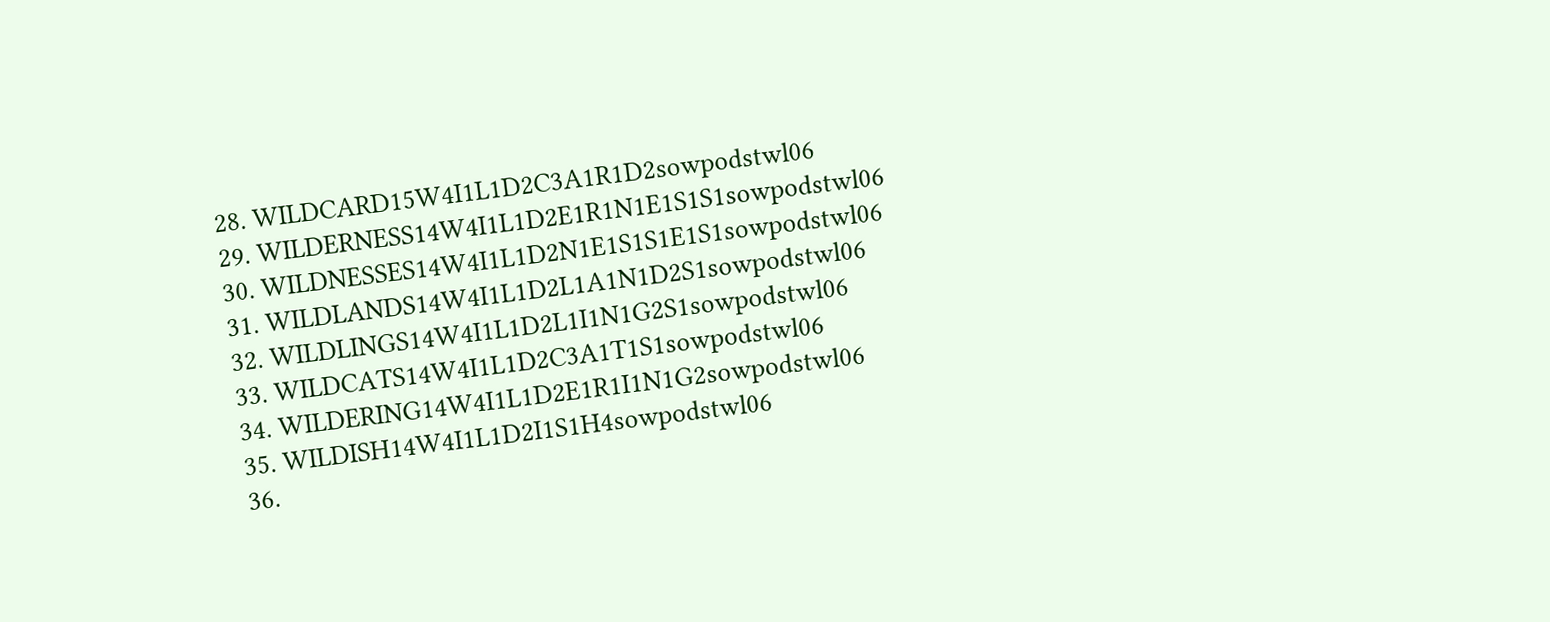28. WILDCARD15W4I1L1D2C3A1R1D2sowpodstwl06
29. WILDERNESS14W4I1L1D2E1R1N1E1S1S1sowpodstwl06
30. WILDNESSES14W4I1L1D2N1E1S1S1E1S1sowpodstwl06
31. WILDLANDS14W4I1L1D2L1A1N1D2S1sowpodstwl06
32. WILDLINGS14W4I1L1D2L1I1N1G2S1sowpodstwl06
33. WILDCATS14W4I1L1D2C3A1T1S1sowpodstwl06
34. WILDERING14W4I1L1D2E1R1I1N1G2sowpodstwl06
35. WILDISH14W4I1L1D2I1S1H4sowpodstwl06
36.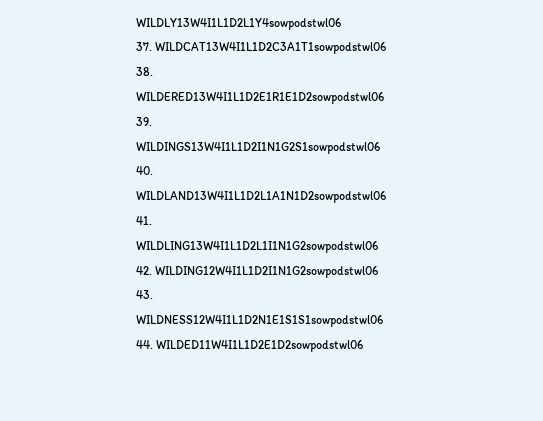WILDLY13W4I1L1D2L1Y4sowpodstwl06
37. WILDCAT13W4I1L1D2C3A1T1sowpodstwl06
38. WILDERED13W4I1L1D2E1R1E1D2sowpodstwl06
39. WILDINGS13W4I1L1D2I1N1G2S1sowpodstwl06
40. WILDLAND13W4I1L1D2L1A1N1D2sowpodstwl06
41. WILDLING13W4I1L1D2L1I1N1G2sowpodstwl06
42. WILDING12W4I1L1D2I1N1G2sowpodstwl06
43. WILDNESS12W4I1L1D2N1E1S1S1sowpodstwl06
44. WILDED11W4I1L1D2E1D2sowpodstwl06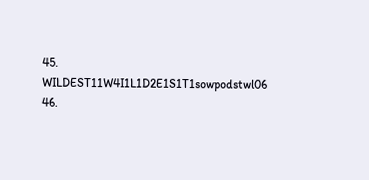45. WILDEST11W4I1L1D2E1S1T1sowpodstwl06
46.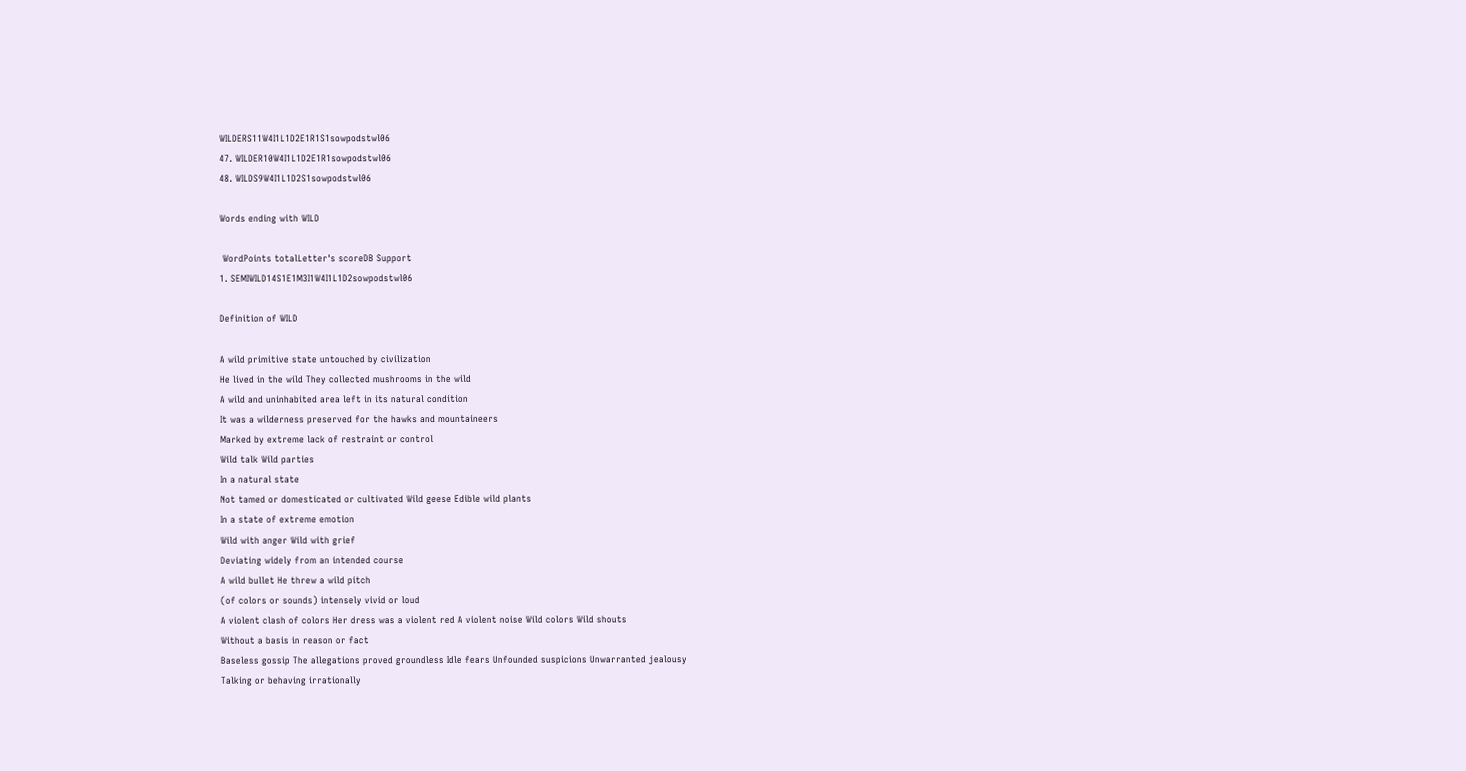WILDERS11W4I1L1D2E1R1S1sowpodstwl06
47. WILDER10W4I1L1D2E1R1sowpodstwl06
48. WILDS9W4I1L1D2S1sowpodstwl06

Words ending with WILD

 WordPoints totalLetter's scoreDB Support
1. SEMIWILD14S1E1M3I1W4I1L1D2sowpodstwl06

Definition of WILD

A wild primitive state untouched by civilization
He lived in the wild They collected mushrooms in the wild
A wild and uninhabited area left in its natural condition
It was a wilderness preserved for the hawks and mountaineers
Marked by extreme lack of restraint or control
Wild talk Wild parties
In a natural state
Not tamed or domesticated or cultivated Wild geese Edible wild plants
In a state of extreme emotion
Wild with anger Wild with grief
Deviating widely from an intended course
A wild bullet He threw a wild pitch
(of colors or sounds) intensely vivid or loud
A violent clash of colors Her dress was a violent red A violent noise Wild colors Wild shouts
Without a basis in reason or fact
Baseless gossip The allegations proved groundless Idle fears Unfounded suspicions Unwarranted jealousy
Talking or behaving irrationally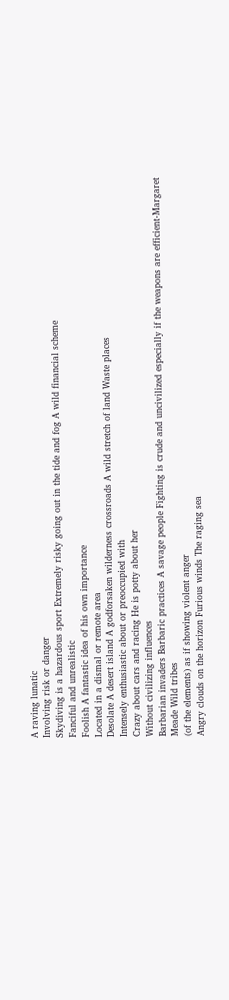A raving lunatic
Involving risk or danger
Skydiving is a hazardous sport Extremely risky going out in the tide and fog A wild financial scheme
Fanciful and unrealistic
Foolish A fantastic idea of his own importance
Located in a dismal or remote area
Desolate A desert island A godforsaken wilderness crossroads A wild stretch of land Waste places
Intensely enthusiastic about or preoccupied with
Crazy about cars and racing He is potty about her
Without civilizing influences
Barbarian invaders Barbaric practices A savage people Fighting is crude and uncivilized especially if the weapons are efficient-Margaret Meade Wild tribes
(of the elements) as if showing violent anger
Angry clouds on the horizon Furious winds The raging sea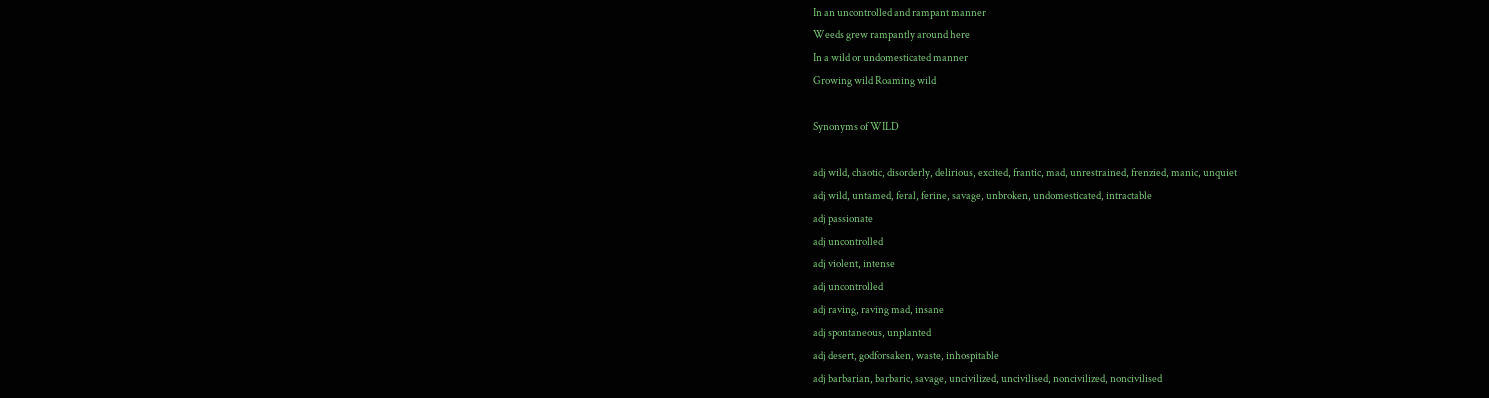In an uncontrolled and rampant manner
Weeds grew rampantly around here
In a wild or undomesticated manner
Growing wild Roaming wild

Synonyms of WILD

adj wild, chaotic, disorderly, delirious, excited, frantic, mad, unrestrained, frenzied, manic, unquiet
adj wild, untamed, feral, ferine, savage, unbroken, undomesticated, intractable
adj passionate
adj uncontrolled
adj violent, intense
adj uncontrolled
adj raving, raving mad, insane
adj spontaneous, unplanted
adj desert, godforsaken, waste, inhospitable
adj barbarian, barbaric, savage, uncivilized, uncivilised, noncivilized, noncivilised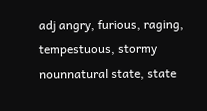adj angry, furious, raging, tempestuous, stormy
nounnatural state, state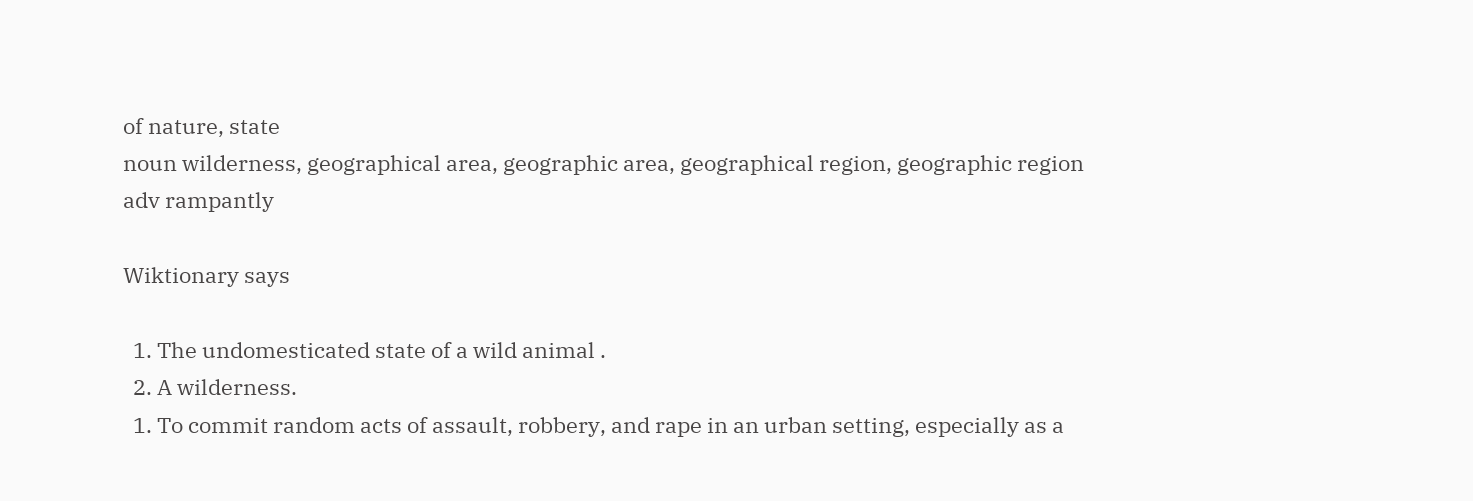of nature, state
noun wilderness, geographical area, geographic area, geographical region, geographic region
adv rampantly

Wiktionary says

  1. The undomesticated state of a wild animal .
  2. A wilderness.
  1. To commit random acts of assault, robbery, and rape in an urban setting, especially as a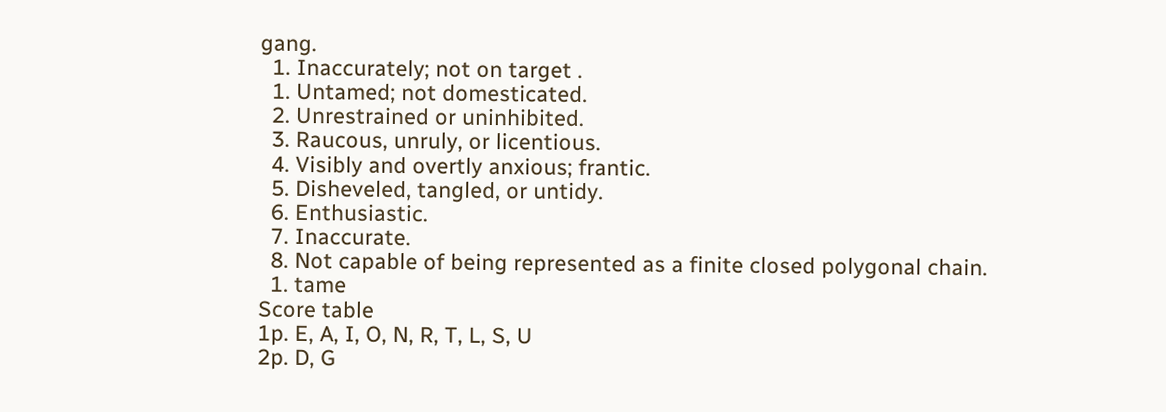gang.
  1. Inaccurately; not on target .
  1. Untamed; not domesticated.
  2. Unrestrained or uninhibited.
  3. Raucous, unruly, or licentious.
  4. Visibly and overtly anxious; frantic.
  5. Disheveled, tangled, or untidy.
  6. Enthusiastic.
  7. Inaccurate.
  8. Not capable of being represented as a finite closed polygonal chain.
  1. tame
Score table
1p. E, A, I, O, N, R, T, L, S, U
2p. D, G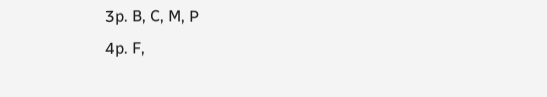3p. B, C, M, P
4p. F,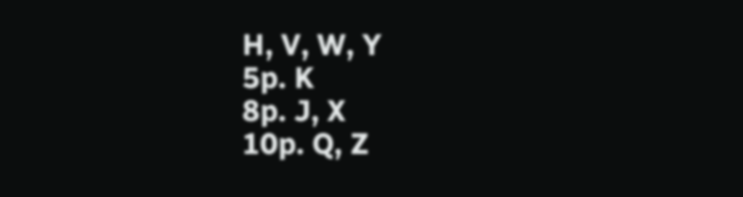H, V, W, Y
5p. K
8p. J, X
10p. Q, Z